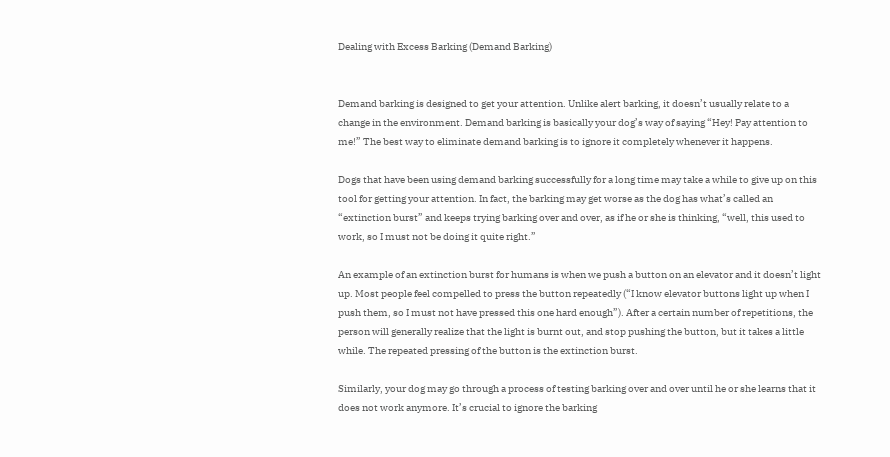Dealing with Excess Barking (Demand Barking)


Demand barking is designed to get your attention. Unlike alert barking, it doesn’t usually relate to a change in the environment. Demand barking is basically your dog’s way of saying “Hey! Pay attention to me!” The best way to eliminate demand barking is to ignore it completely whenever it happens.

Dogs that have been using demand barking successfully for a long time may take a while to give up on this tool for getting your attention. In fact, the barking may get worse as the dog has what’s called an “extinction burst” and keeps trying barking over and over, as if he or she is thinking, “well, this used to work, so I must not be doing it quite right.”

An example of an extinction burst for humans is when we push a button on an elevator and it doesn’t light up. Most people feel compelled to press the button repeatedly (“I know elevator buttons light up when I push them, so I must not have pressed this one hard enough”). After a certain number of repetitions, the person will generally realize that the light is burnt out, and stop pushing the button, but it takes a little while. The repeated pressing of the button is the extinction burst.

Similarly, your dog may go through a process of testing barking over and over until he or she learns that it does not work anymore. It’s crucial to ignore the barking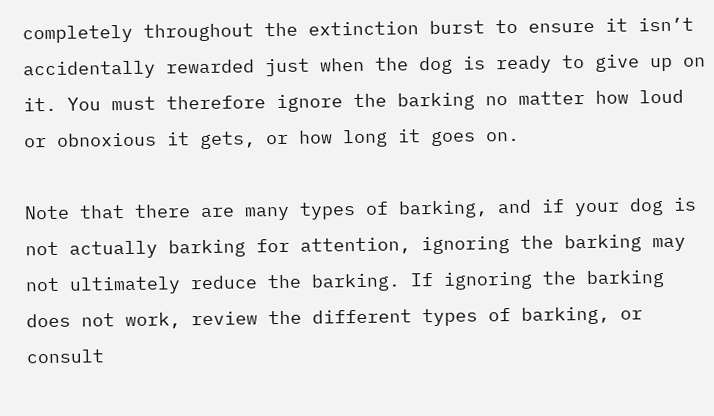completely throughout the extinction burst to ensure it isn’t accidentally rewarded just when the dog is ready to give up on it. You must therefore ignore the barking no matter how loud or obnoxious it gets, or how long it goes on.

Note that there are many types of barking, and if your dog is not actually barking for attention, ignoring the barking may not ultimately reduce the barking. If ignoring the barking does not work, review the different types of barking, or consult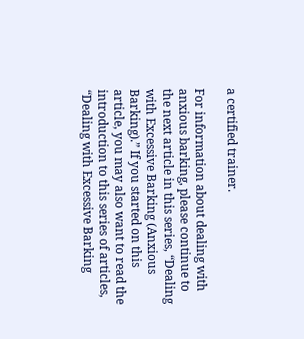a certified trainer.

For information about dealing with anxious barking, please continue to the next article in this series, “Dealing with Excessive Barking (Anxious Barking).” If you started on this article, you may also want to read the introduction to this series of articles, “Dealing with Excessive Barking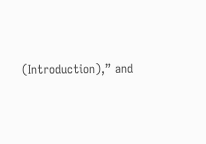(Introduction),” and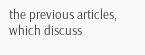the previous articles, which discuss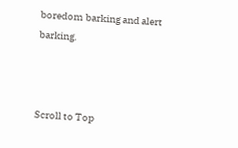boredom barking and alert barking.



Scroll to Top